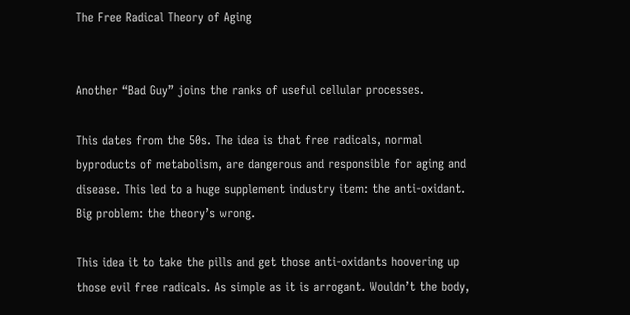The Free Radical Theory of Aging


Another “Bad Guy” joins the ranks of useful cellular processes.

This dates from the 50s. The idea is that free radicals, normal byproducts of metabolism, are dangerous and responsible for aging and disease. This led to a huge supplement industry item: the anti-oxidant. Big problem: the theory’s wrong.

This idea it to take the pills and get those anti-oxidants hoovering up those evil free radicals. As simple as it is arrogant. Wouldn’t the body,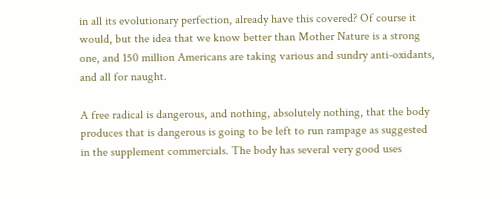in all its evolutionary perfection, already have this covered? Of course it would, but the idea that we know better than Mother Nature is a strong one, and 150 million Americans are taking various and sundry anti-oxidants, and all for naught.

A free radical is dangerous, and nothing, absolutely nothing, that the body produces that is dangerous is going to be left to run rampage as suggested in the supplement commercials. The body has several very good uses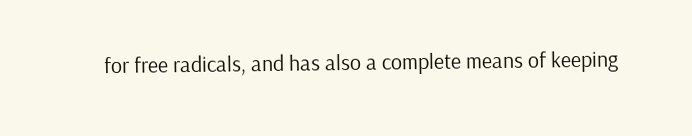for free radicals, and has also a complete means of keeping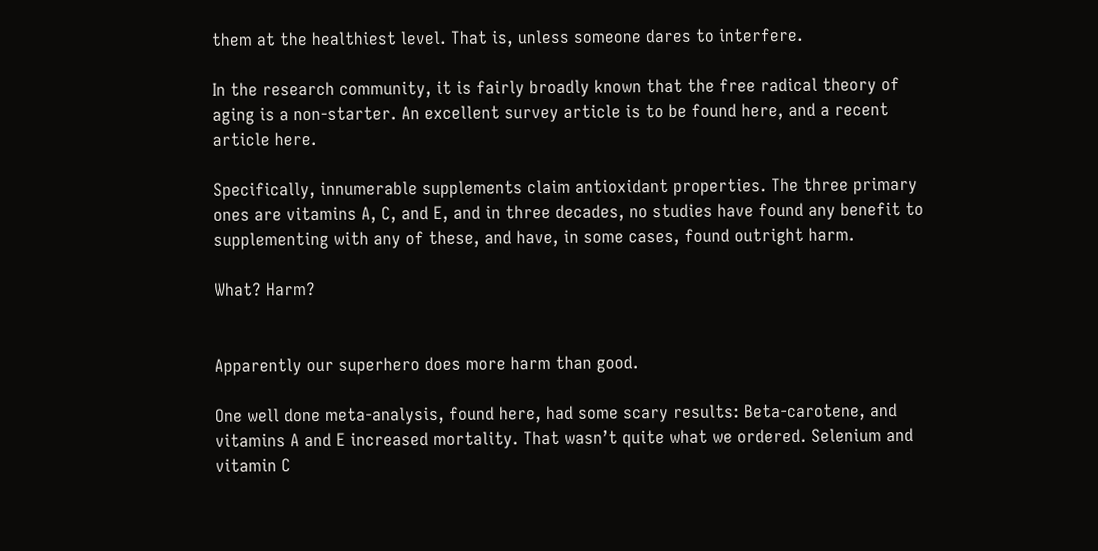them at the healthiest level. That is, unless someone dares to interfere.

In the research community, it is fairly broadly known that the free radical theory of aging is a non-starter. An excellent survey article is to be found here, and a recent article here.

Specifically, innumerable supplements claim antioxidant properties. The three primary ones are vitamins A, C, and E, and in three decades, no studies have found any benefit to supplementing with any of these, and have, in some cases, found outright harm.

What? Harm?


Apparently our superhero does more harm than good.

One well done meta-analysis, found here, had some scary results: Beta-carotene, and vitamins A and E increased mortality. That wasn’t quite what we ordered. Selenium and vitamin C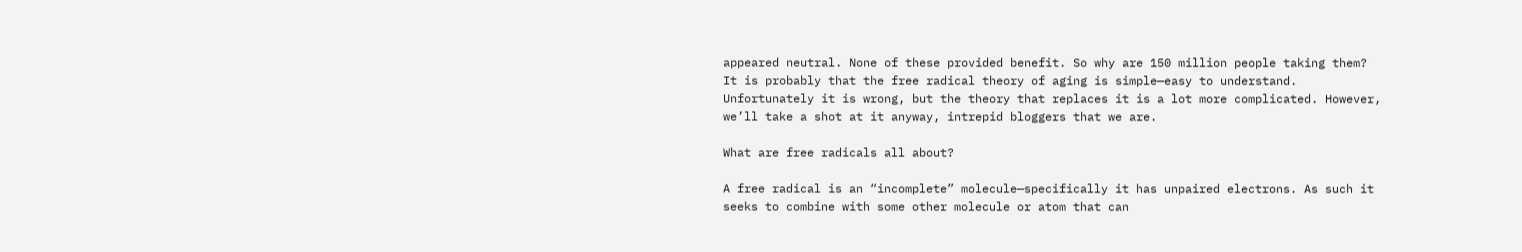appeared neutral. None of these provided benefit. So why are 150 million people taking them? It is probably that the free radical theory of aging is simple—easy to understand. Unfortunately it is wrong, but the theory that replaces it is a lot more complicated. However, we’ll take a shot at it anyway, intrepid bloggers that we are.

What are free radicals all about?

A free radical is an “incomplete” molecule—specifically it has unpaired electrons. As such it seeks to combine with some other molecule or atom that can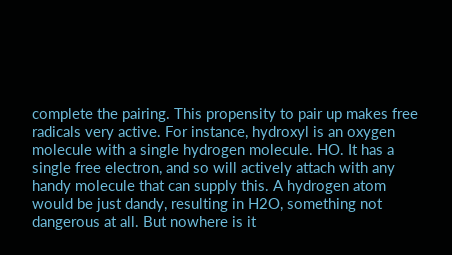complete the pairing. This propensity to pair up makes free radicals very active. For instance, hydroxyl is an oxygen molecule with a single hydrogen molecule. HO. It has a single free electron, and so will actively attach with any handy molecule that can supply this. A hydrogen atom would be just dandy, resulting in H2O, something not dangerous at all. But nowhere is it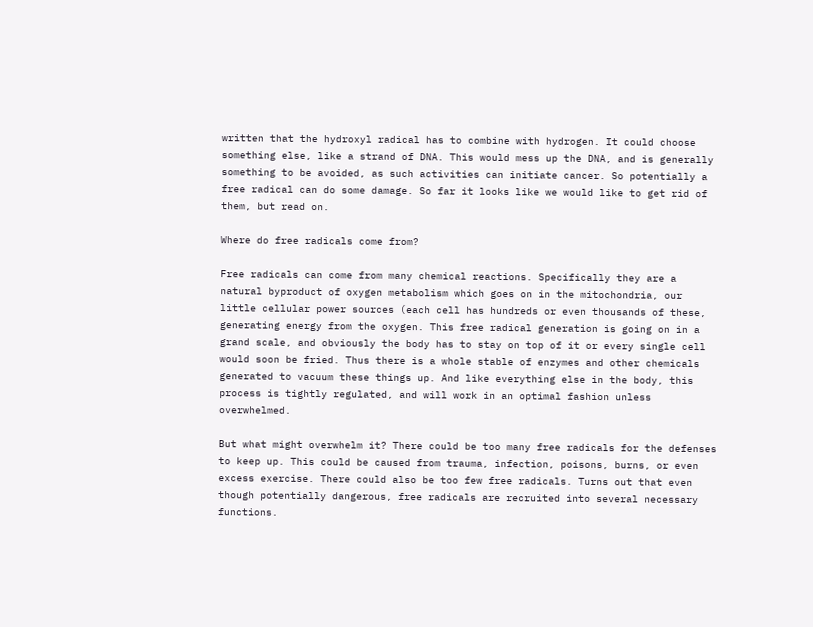written that the hydroxyl radical has to combine with hydrogen. It could choose something else, like a strand of DNA. This would mess up the DNA, and is generally something to be avoided, as such activities can initiate cancer. So potentially a free radical can do some damage. So far it looks like we would like to get rid of them, but read on.

Where do free radicals come from?

Free radicals can come from many chemical reactions. Specifically they are a natural byproduct of oxygen metabolism which goes on in the mitochondria, our little cellular power sources (each cell has hundreds or even thousands of these, generating energy from the oxygen. This free radical generation is going on in a grand scale, and obviously the body has to stay on top of it or every single cell would soon be fried. Thus there is a whole stable of enzymes and other chemicals generated to vacuum these things up. And like everything else in the body, this process is tightly regulated, and will work in an optimal fashion unless overwhelmed.

But what might overwhelm it? There could be too many free radicals for the defenses to keep up. This could be caused from trauma, infection, poisons, burns, or even excess exercise. There could also be too few free radicals. Turns out that even though potentially dangerous, free radicals are recruited into several necessary functions.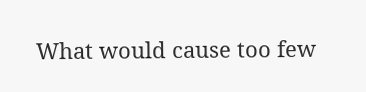What would cause too few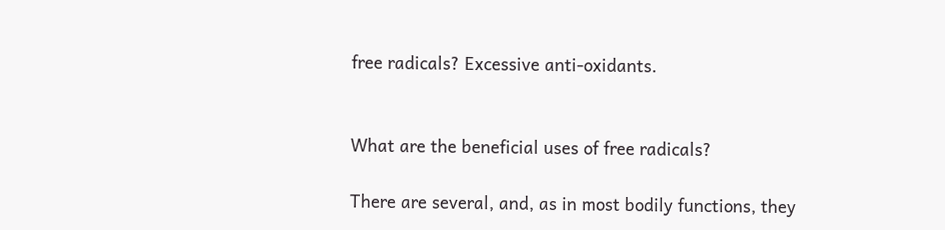free radicals? Excessive anti-oxidants.


What are the beneficial uses of free radicals?

There are several, and, as in most bodily functions, they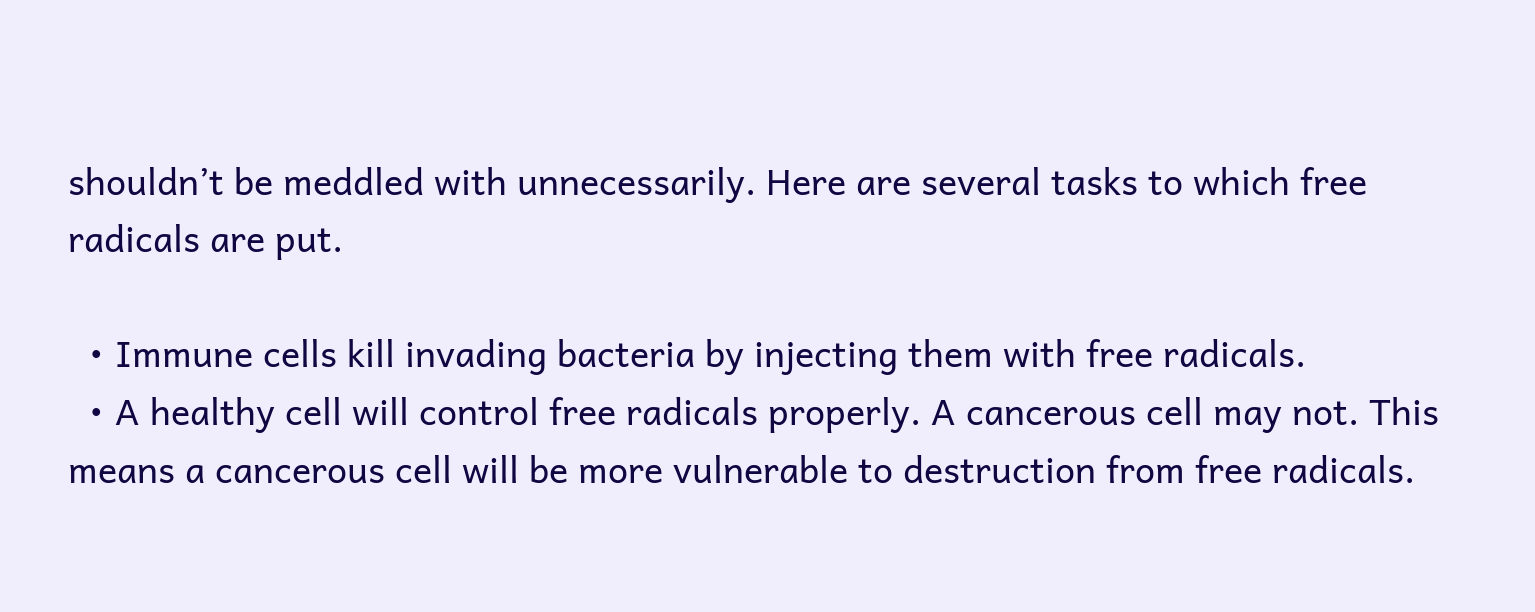shouldn’t be meddled with unnecessarily. Here are several tasks to which free radicals are put.

  • Immune cells kill invading bacteria by injecting them with free radicals.
  • A healthy cell will control free radicals properly. A cancerous cell may not. This means a cancerous cell will be more vulnerable to destruction from free radicals.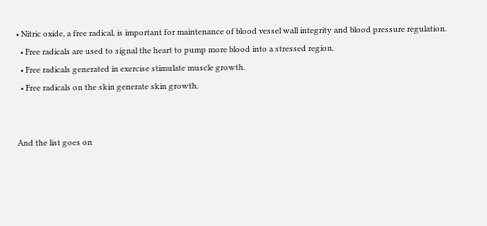• Nitric oxide, a free radical, is important for maintenance of blood vessel wall integrity and blood pressure regulation.
  • Free radicals are used to signal the heart to pump more blood into a stressed region.
  • Free radicals generated in exercise stimulate muscle growth.
  • Free radicals on the skin generate skin growth.


And the list goes on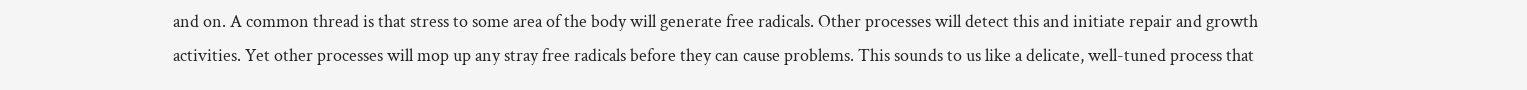and on. A common thread is that stress to some area of the body will generate free radicals. Other processes will detect this and initiate repair and growth activities. Yet other processes will mop up any stray free radicals before they can cause problems. This sounds to us like a delicate, well-tuned process that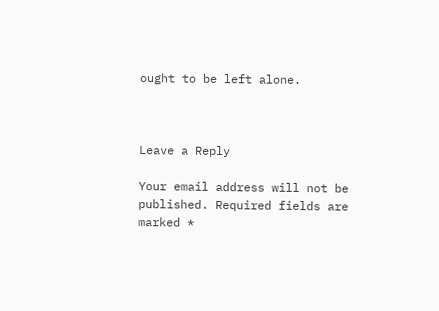ought to be left alone.



Leave a Reply

Your email address will not be published. Required fields are marked *